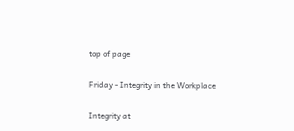top of page

Friday - Integrity in the Workplace

Integrity at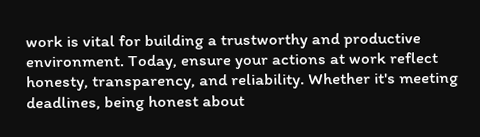work is vital for building a trustworthy and productive environment. Today, ensure your actions at work reflect honesty, transparency, and reliability. Whether it's meeting deadlines, being honest about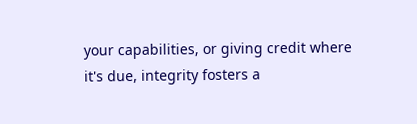your capabilities, or giving credit where it's due, integrity fosters a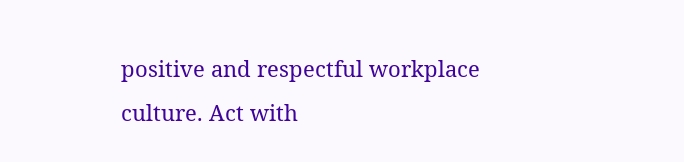positive and respectful workplace culture. Act with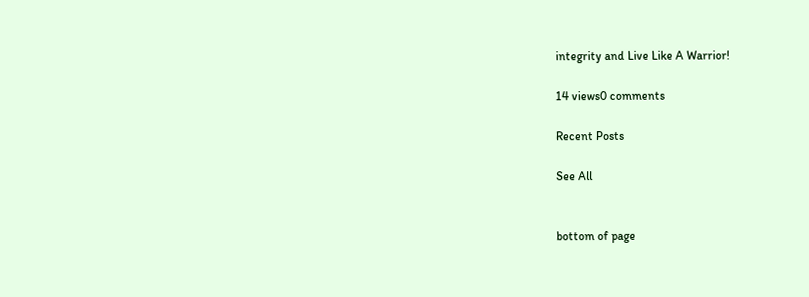integrity and Live Like A Warrior!

14 views0 comments

Recent Posts

See All


bottom of page